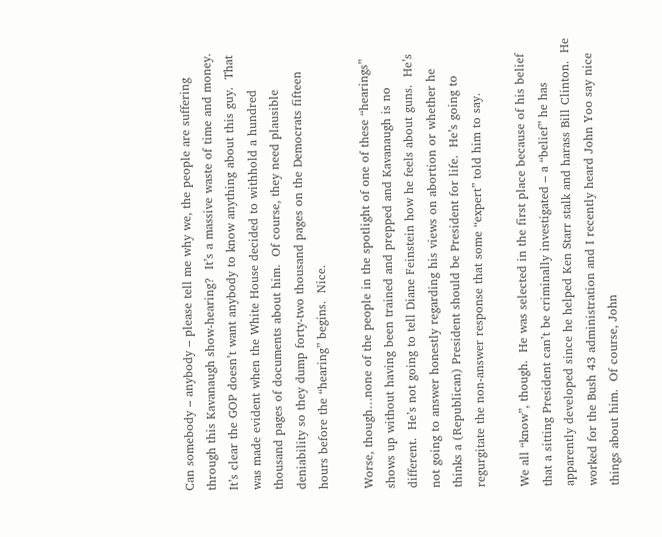Can somebody – anybody – please tell me why we, the people are suffering through this Kavanaugh show-hearing?  It’s a massive waste of time and money.  It’s clear the GOP doesn’t want anybody to know anything about this guy.  That was made evident when the White House decided to withhold a hundred thousand pages of documents about him.  Of course, they need plausible deniability so they dump forty-two thousand pages on the Democrats fifteen hours before the “hearing” begins.  Nice.

Worse, though…none of the people in the spotlight of one of these “hearings” shows up without having been trained and prepped and Kavanaugh is no different.  He’s not going to tell Diane Feinstein how he feels about guns.  He’s not going to answer honestly regarding his views on abortion or whether he thinks a (Republican) President should be President for life.  He’s going to regurgitate the non-answer response that some “expert” told him to say.

We all “know”, though.  He was selected in the first place because of his belief that a sitting President can’t be criminally investigated – a “belief” he has apparently developed since he helped Ken Starr stalk and harass Bill Clinton.  He worked for the Bush 43 administration and I recently heard John Yoo say nice things about him.  Of course, John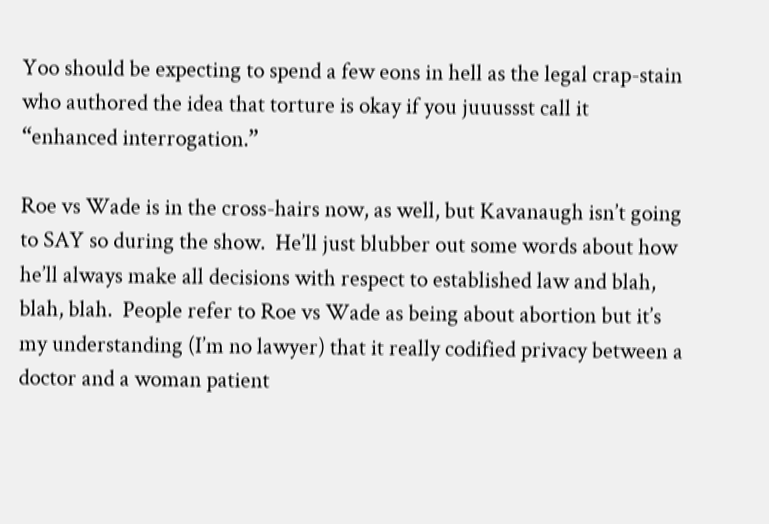Yoo should be expecting to spend a few eons in hell as the legal crap-stain who authored the idea that torture is okay if you juuussst call it “enhanced interrogation.”

Roe vs Wade is in the cross-hairs now, as well, but Kavanaugh isn’t going to SAY so during the show.  He’ll just blubber out some words about how he’ll always make all decisions with respect to established law and blah, blah, blah.  People refer to Roe vs Wade as being about abortion but it’s my understanding (I’m no lawyer) that it really codified privacy between a doctor and a woman patient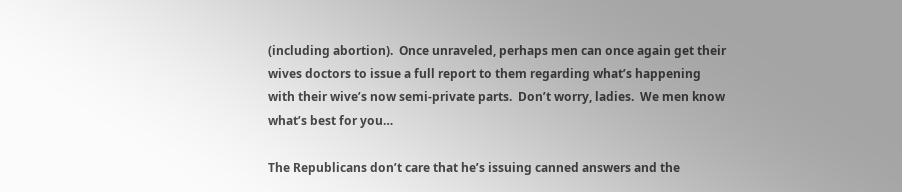(including abortion).  Once unraveled, perhaps men can once again get their wives doctors to issue a full report to them regarding what’s happening with their wive’s now semi-private parts.  Don’t worry, ladies.  We men know what’s best for you…

The Republicans don’t care that he’s issuing canned answers and the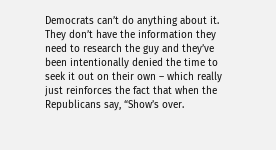Democrats can’t do anything about it.  They don’t have the information they need to research the guy and they’ve been intentionally denied the time to seek it out on their own – which really just reinforces the fact that when the Republicans say, “Show’s over.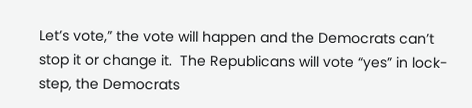Let’s vote,” the vote will happen and the Democrats can’t stop it or change it.  The Republicans will vote “yes” in lock-step, the Democrats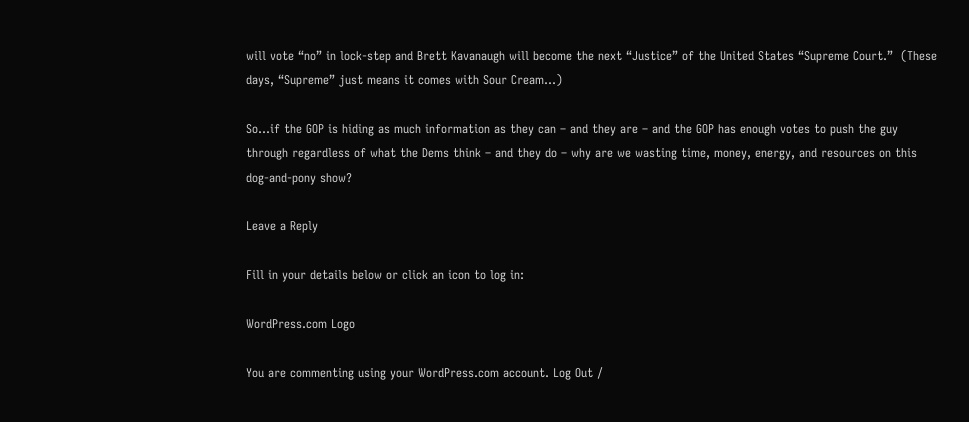will vote “no” in lock-step and Brett Kavanaugh will become the next “Justice” of the United States “Supreme Court.”  (These days, “Supreme” just means it comes with Sour Cream…)

So…if the GOP is hiding as much information as they can – and they are – and the GOP has enough votes to push the guy through regardless of what the Dems think – and they do – why are we wasting time, money, energy, and resources on this dog-and-pony show?

Leave a Reply

Fill in your details below or click an icon to log in:

WordPress.com Logo

You are commenting using your WordPress.com account. Log Out /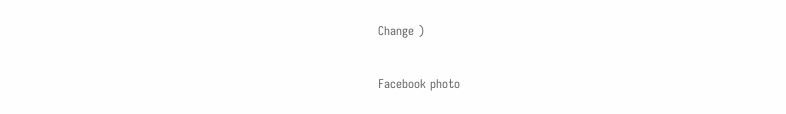Change )

Facebook photo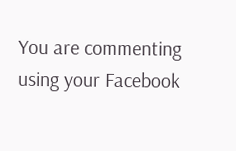You are commenting using your Facebook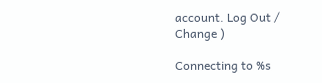account. Log Out /  Change )

Connecting to %s